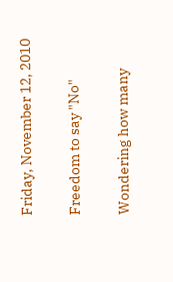Friday, November 12, 2010

Freedom to say "No"

Wondering how many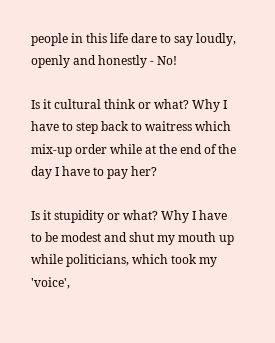people in this life dare to say loudly, openly and honestly - No!

Is it cultural think or what? Why I have to step back to waitress which mix-up order while at the end of the day I have to pay her?

Is it stupidity or what? Why I have to be modest and shut my mouth up while politicians, which took my 'voice',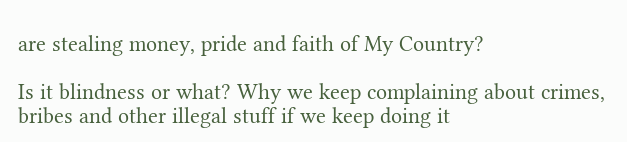are stealing money, pride and faith of My Country?

Is it blindness or what? Why we keep complaining about crimes, bribes and other illegal stuff if we keep doing it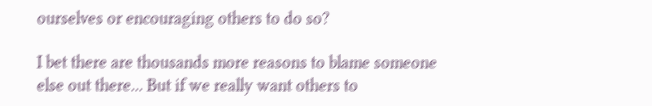ourselves or encouraging others to do so?

I bet there are thousands more reasons to blame someone else out there... But if we really want others to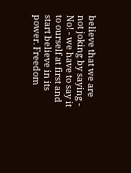believe that we are not joking by saying - No! - we have to say it to ourself at first and start believe in its power. Freedom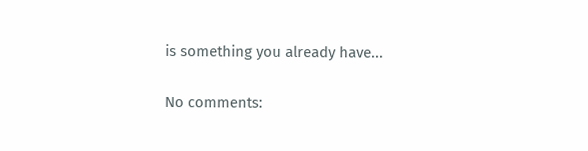is something you already have...

No comments: